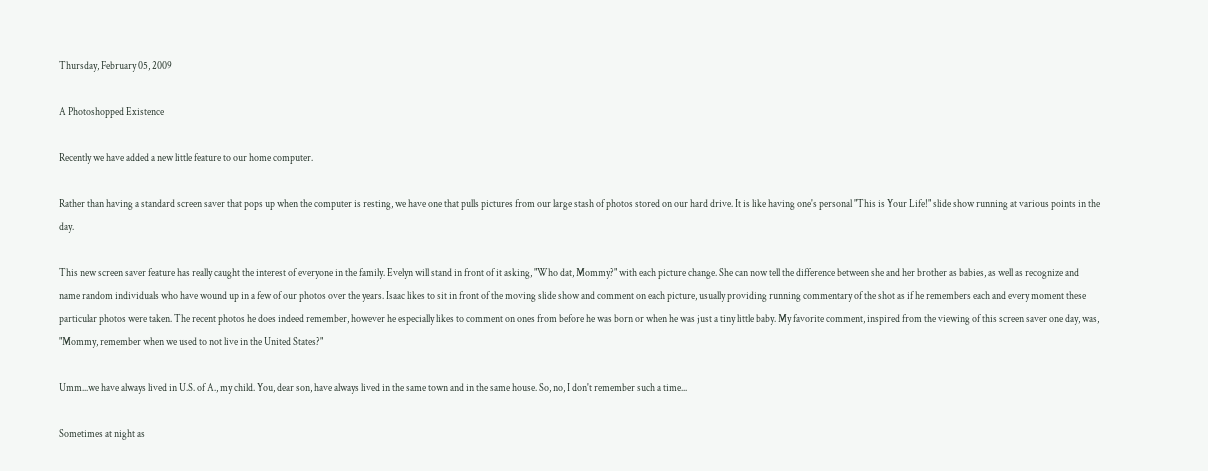Thursday, February 05, 2009

A Photoshopped Existence

Recently we have added a new little feature to our home computer.

Rather than having a standard screen saver that pops up when the computer is resting, we have one that pulls pictures from our large stash of photos stored on our hard drive. It is like having one's personal "This is Your Life!" slide show running at various points in the day.

This new screen saver feature has really caught the interest of everyone in the family. Evelyn will stand in front of it asking, "Who dat, Mommy?" with each picture change. She can now tell the difference between she and her brother as babies, as well as recognize and name random individuals who have wound up in a few of our photos over the years. Isaac likes to sit in front of the moving slide show and comment on each picture, usually providing running commentary of the shot as if he remembers each and every moment these particular photos were taken. The recent photos he does indeed remember, however he especially likes to comment on ones from before he was born or when he was just a tiny little baby. My favorite comment, inspired from the viewing of this screen saver one day, was, "Mommy, remember when we used to not live in the United States?"

Umm...we have always lived in U.S. of A., my child. You, dear son, have always lived in the same town and in the same house. So, no, I don't remember such a time...

Sometimes at night as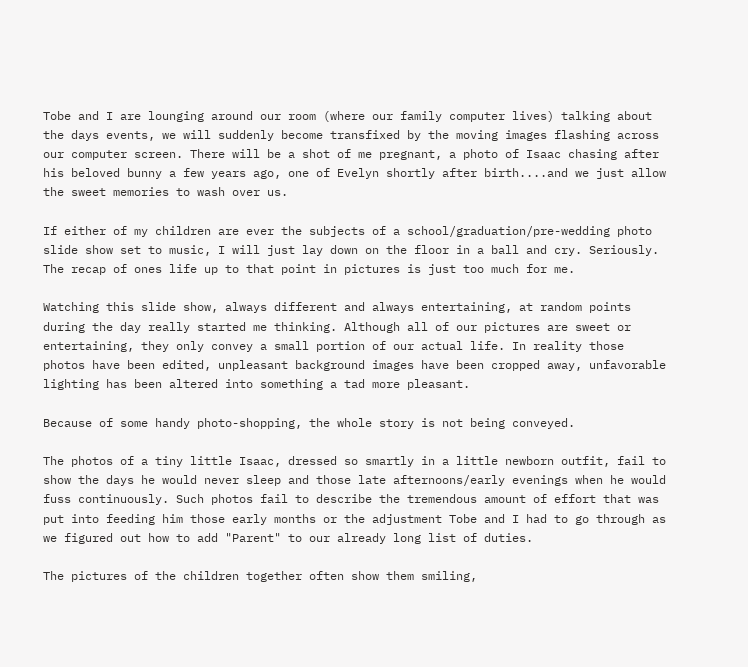Tobe and I are lounging around our room (where our family computer lives) talking about the days events, we will suddenly become transfixed by the moving images flashing across our computer screen. There will be a shot of me pregnant, a photo of Isaac chasing after his beloved bunny a few years ago, one of Evelyn shortly after birth....and we just allow the sweet memories to wash over us.

If either of my children are ever the subjects of a school/graduation/pre-wedding photo slide show set to music, I will just lay down on the floor in a ball and cry. Seriously. The recap of ones life up to that point in pictures is just too much for me.

Watching this slide show, always different and always entertaining, at random points during the day really started me thinking. Although all of our pictures are sweet or entertaining, they only convey a small portion of our actual life. In reality those photos have been edited, unpleasant background images have been cropped away, unfavorable lighting has been altered into something a tad more pleasant.

Because of some handy photo-shopping, the whole story is not being conveyed.

The photos of a tiny little Isaac, dressed so smartly in a little newborn outfit, fail to show the days he would never sleep and those late afternoons/early evenings when he would fuss continuously. Such photos fail to describe the tremendous amount of effort that was put into feeding him those early months or the adjustment Tobe and I had to go through as we figured out how to add "Parent" to our already long list of duties.

The pictures of the children together often show them smiling,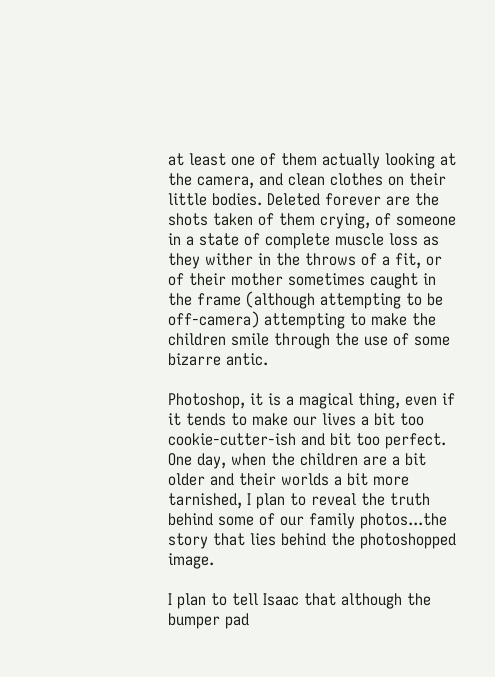at least one of them actually looking at the camera, and clean clothes on their little bodies. Deleted forever are the shots taken of them crying, of someone in a state of complete muscle loss as they wither in the throws of a fit, or of their mother sometimes caught in the frame (although attempting to be off-camera) attempting to make the children smile through the use of some bizarre antic.

Photoshop, it is a magical thing, even if it tends to make our lives a bit too cookie-cutter-ish and bit too perfect.
One day, when the children are a bit older and their worlds a bit more tarnished, I plan to reveal the truth behind some of our family photos...the story that lies behind the photoshopped image.

I plan to tell Isaac that although the bumper pad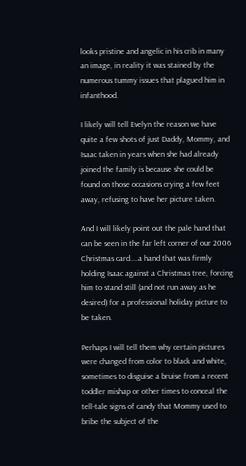looks pristine and angelic in his crib in many an image, in reality it was stained by the numerous tummy issues that plagued him in infanthood.

I likely will tell Evelyn the reason we have quite a few shots of just Daddy, Mommy, and Isaac taken in years when she had already joined the family is because she could be found on those occasions crying a few feet away, refusing to have her picture taken.

And I will likely point out the pale hand that can be seen in the far left corner of our 2006 Christmas card....a hand that was firmly holding Isaac against a Christmas tree, forcing him to stand still (and not run away as he desired) for a professional holiday picture to be taken.

Perhaps I will tell them why certain pictures were changed from color to black and white, sometimes to disguise a bruise from a recent toddler mishap or other times to conceal the tell-tale signs of candy that Mommy used to bribe the subject of the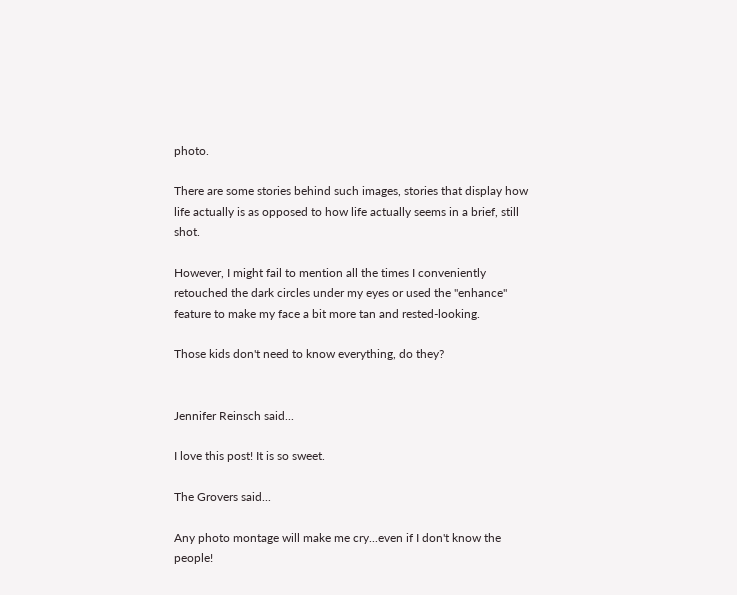photo.

There are some stories behind such images, stories that display how life actually is as opposed to how life actually seems in a brief, still shot.

However, I might fail to mention all the times I conveniently retouched the dark circles under my eyes or used the "enhance" feature to make my face a bit more tan and rested-looking.

Those kids don't need to know everything, do they?


Jennifer Reinsch said...

I love this post! It is so sweet.

The Grovers said...

Any photo montage will make me cry...even if I don't know the people!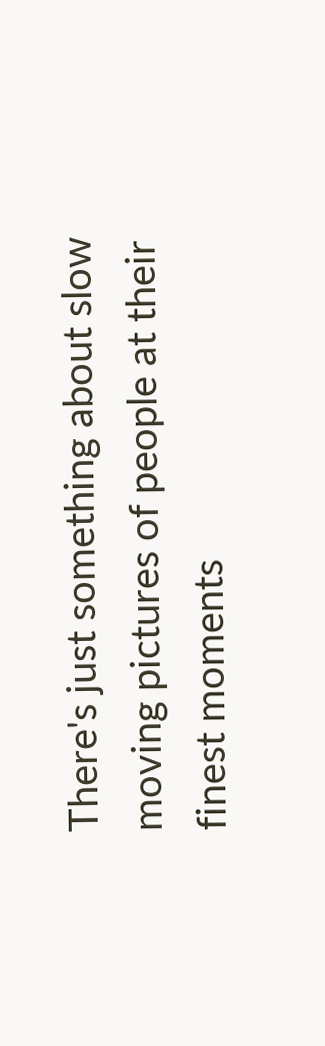There's just something about slow moving pictures of people at their finest moments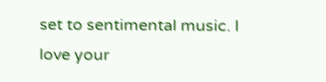set to sentimental music. I love your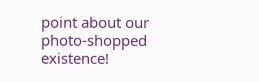point about our photo-shopped existence!